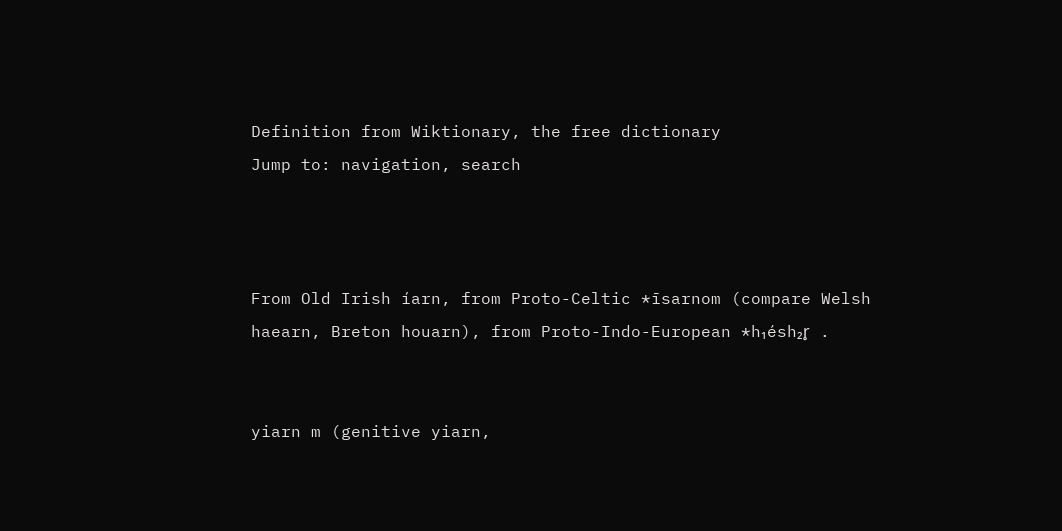Definition from Wiktionary, the free dictionary
Jump to: navigation, search



From Old Irish íarn, from Proto-Celtic *īsarnom (compare Welsh haearn, Breton houarn), from Proto-Indo-European *h₁ésh₂r̥ .


yiarn m (genitive yiarn,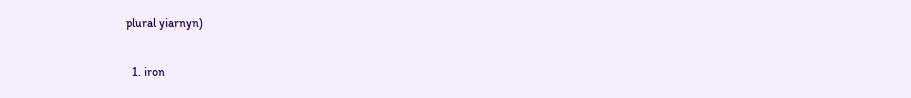plural yiarnyn)

  1. iron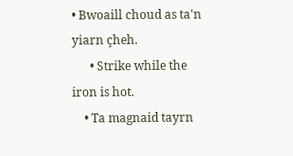• Bwoaill choud as ta'n yiarn çheh.
      • Strike while the iron is hot.
    • Ta magnaid tayrn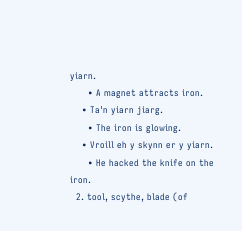yiarn.
      • A magnet attracts iron.
    • Ta'n yiarn jiarg.
      • The iron is glowing.
    • Vroill eh y skynn er y yiarn.
      • He hacked the knife on the iron.
  2. tool, scythe, blade (of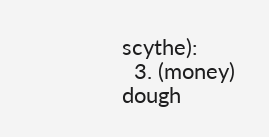scythe):
  3. (money) dough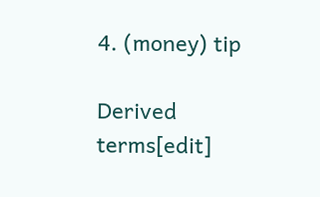4. (money) tip

Derived terms[edit]